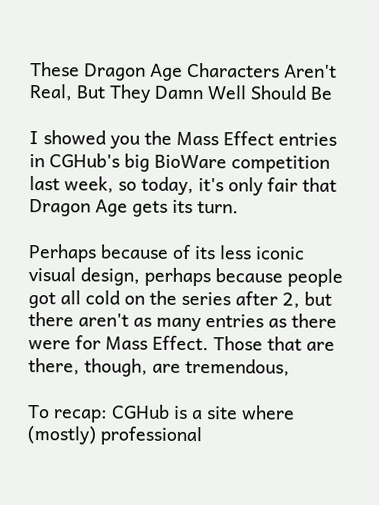These Dragon Age Characters Aren't Real, But They Damn Well Should Be

I showed you the Mass Effect entries in CGHub's big BioWare competition last week, so today, it's only fair that Dragon Age gets its turn.

Perhaps because of its less iconic visual design, perhaps because people got all cold on the series after 2, but there aren't as many entries as there were for Mass Effect. Those that are there, though, are tremendous,

To recap: CGHub is a site where (mostly) professional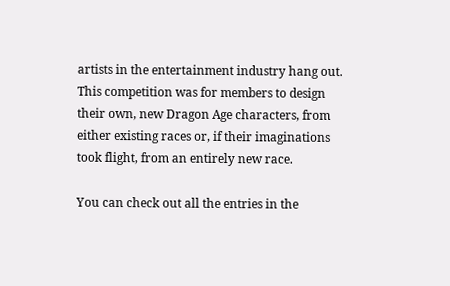artists in the entertainment industry hang out. This competition was for members to design their own, new Dragon Age characters, from either existing races or, if their imaginations took flight, from an entirely new race.

You can check out all the entries in the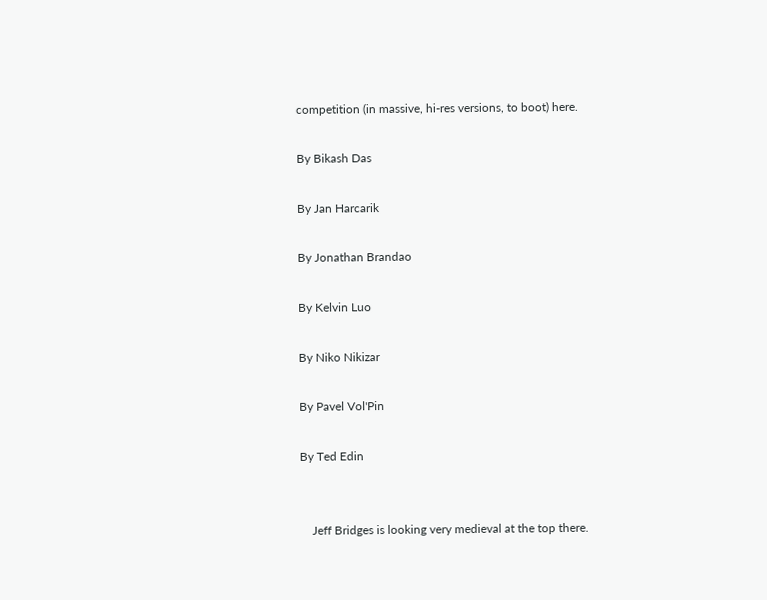competition (in massive, hi-res versions, to boot) here.

By Bikash Das

By Jan Harcarik

By Jonathan Brandao

By Kelvin Luo

By Niko Nikizar

By Pavel Vol'Pin

By Ted Edin


    Jeff Bridges is looking very medieval at the top there.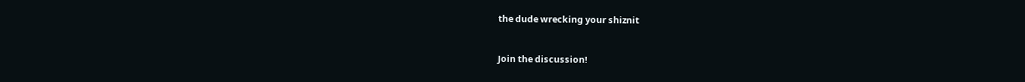the dude wrecking your shiznit

Join the discussion!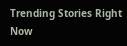Trending Stories Right Now